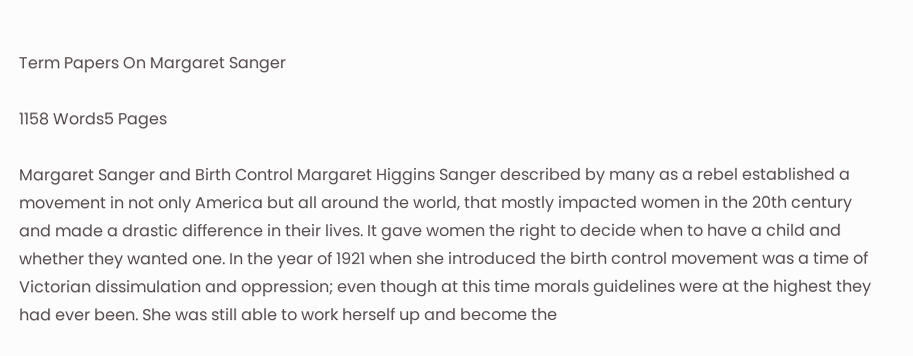Term Papers On Margaret Sanger

1158 Words5 Pages

Margaret Sanger and Birth Control Margaret Higgins Sanger described by many as a rebel established a movement in not only America but all around the world, that mostly impacted women in the 20th century and made a drastic difference in their lives. It gave women the right to decide when to have a child and whether they wanted one. In the year of 1921 when she introduced the birth control movement was a time of Victorian dissimulation and oppression; even though at this time morals guidelines were at the highest they had ever been. She was still able to work herself up and become the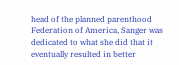head of the planned parenthood Federation of America, Sanger was dedicated to what she did that it eventually resulted in better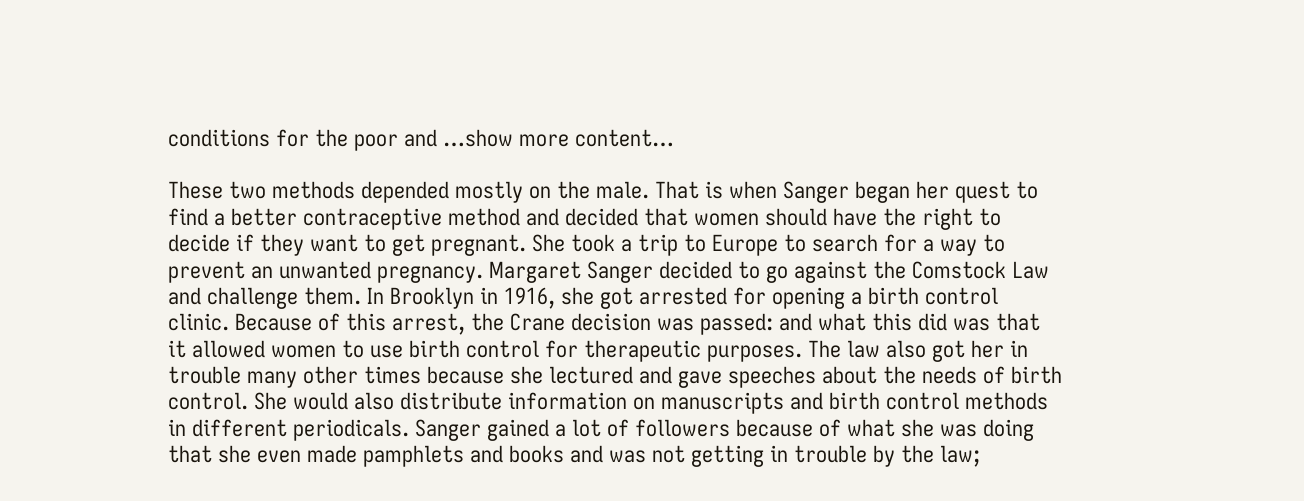conditions for the poor and …show more content…

These two methods depended mostly on the male. That is when Sanger began her quest to find a better contraceptive method and decided that women should have the right to decide if they want to get pregnant. She took a trip to Europe to search for a way to prevent an unwanted pregnancy. Margaret Sanger decided to go against the Comstock Law and challenge them. In Brooklyn in 1916, she got arrested for opening a birth control clinic. Because of this arrest, the Crane decision was passed: and what this did was that it allowed women to use birth control for therapeutic purposes. The law also got her in trouble many other times because she lectured and gave speeches about the needs of birth control. She would also distribute information on manuscripts and birth control methods in different periodicals. Sanger gained a lot of followers because of what she was doing that she even made pamphlets and books and was not getting in trouble by the law;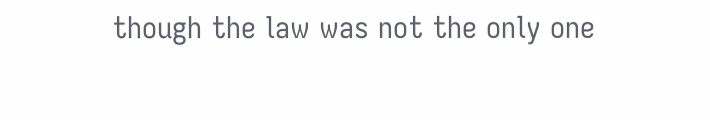though the law was not the only one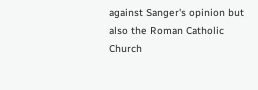against Sanger's opinion but also the Roman Catholic Church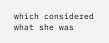which considered what she was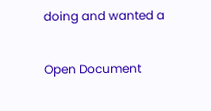doing and wanted a

Open Document